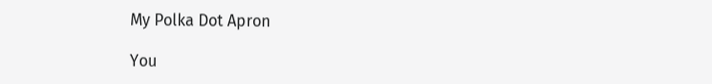My Polka Dot Apron

You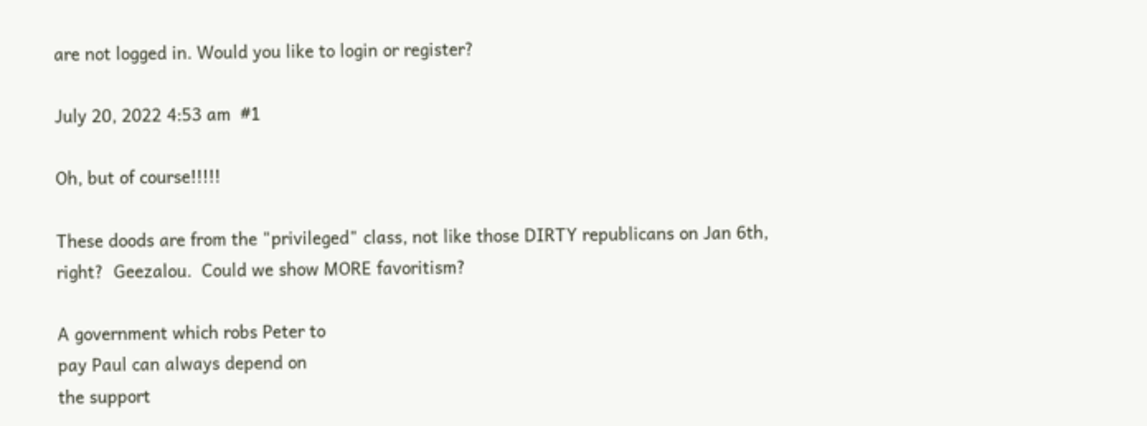are not logged in. Would you like to login or register?

July 20, 2022 4:53 am  #1

Oh, but of course!!!!!

These doods are from the "privileged" class, not like those DIRTY republicans on Jan 6th, right?  Geezalou.  Could we show MORE favoritism?

A government which robs Peter to
pay Paul can always depend on
the support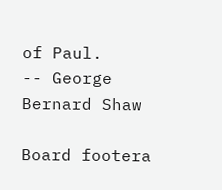of Paul.
-- George Bernard Shaw

Board footera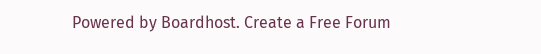Powered by Boardhost. Create a Free Forum